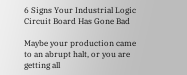6 Signs Your Industrial Logic Circuit Board Has Gone Bad

Maybe your production came to an abrupt halt, or you are getting all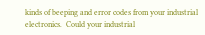kinds of beeping and error codes from your industrial electronics.  Could your industrial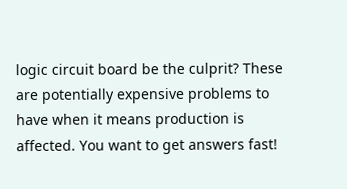logic circuit board be the culprit? These are potentially expensive problems to have when it means production is affected. You want to get answers fast!